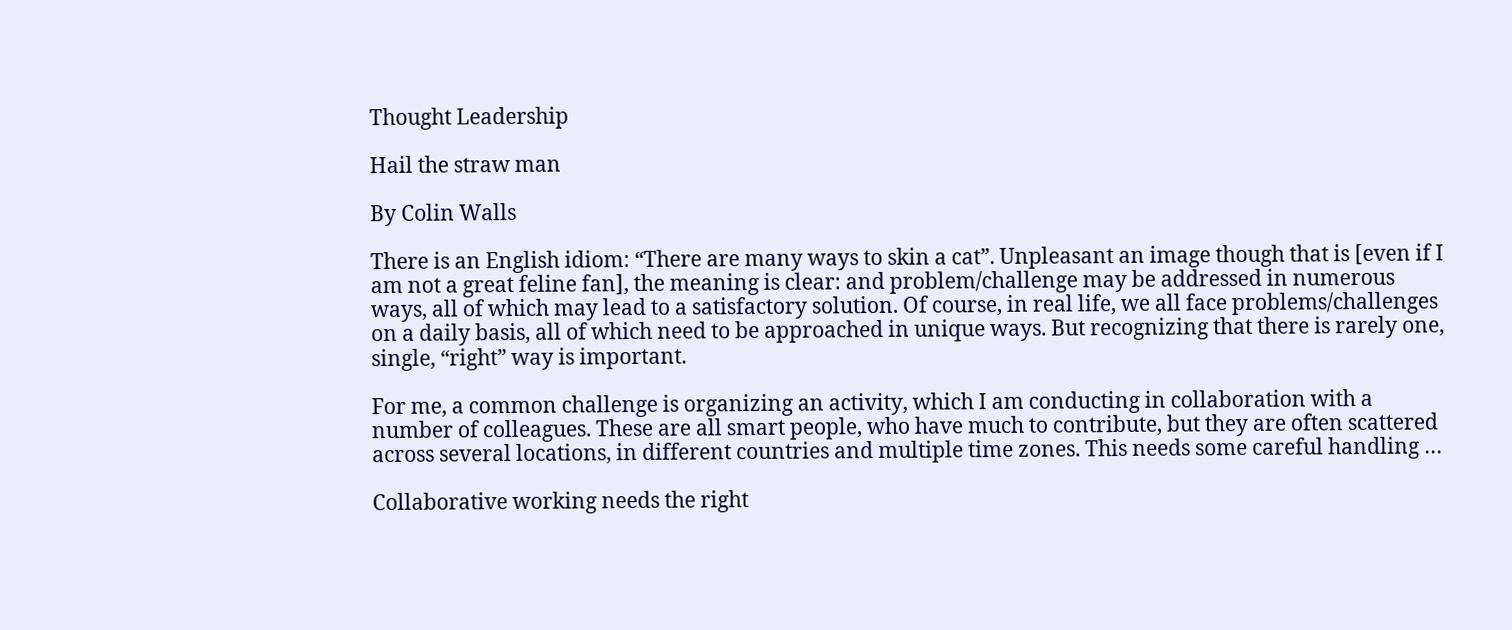Thought Leadership

Hail the straw man

By Colin Walls

There is an English idiom: “There are many ways to skin a cat”. Unpleasant an image though that is [even if I am not a great feline fan], the meaning is clear: and problem/challenge may be addressed in numerous ways, all of which may lead to a satisfactory solution. Of course, in real life, we all face problems/challenges on a daily basis, all of which need to be approached in unique ways. But recognizing that there is rarely one, single, “right” way is important.

For me, a common challenge is organizing an activity, which I am conducting in collaboration with a number of colleagues. These are all smart people, who have much to contribute, but they are often scattered across several locations, in different countries and multiple time zones. This needs some careful handling …

Collaborative working needs the right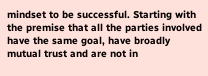mindset to be successful. Starting with the premise that all the parties involved have the same goal, have broadly mutual trust and are not in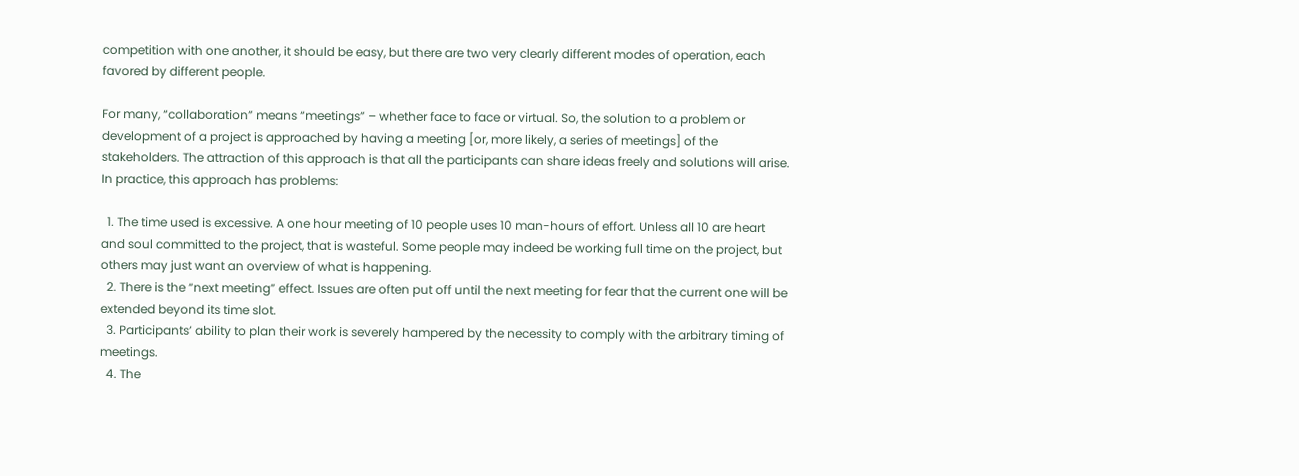competition with one another, it should be easy, but there are two very clearly different modes of operation, each favored by different people.

For many, “collaboration” means “meetings” – whether face to face or virtual. So, the solution to a problem or development of a project is approached by having a meeting [or, more likely, a series of meetings] of the stakeholders. The attraction of this approach is that all the participants can share ideas freely and solutions will arise. In practice, this approach has problems:

  1. The time used is excessive. A one hour meeting of 10 people uses 10 man-hours of effort. Unless all 10 are heart and soul committed to the project, that is wasteful. Some people may indeed be working full time on the project, but others may just want an overview of what is happening.
  2. There is the “next meeting” effect. Issues are often put off until the next meeting for fear that the current one will be extended beyond its time slot.
  3. Participants’ ability to plan their work is severely hampered by the necessity to comply with the arbitrary timing of meetings.
  4. The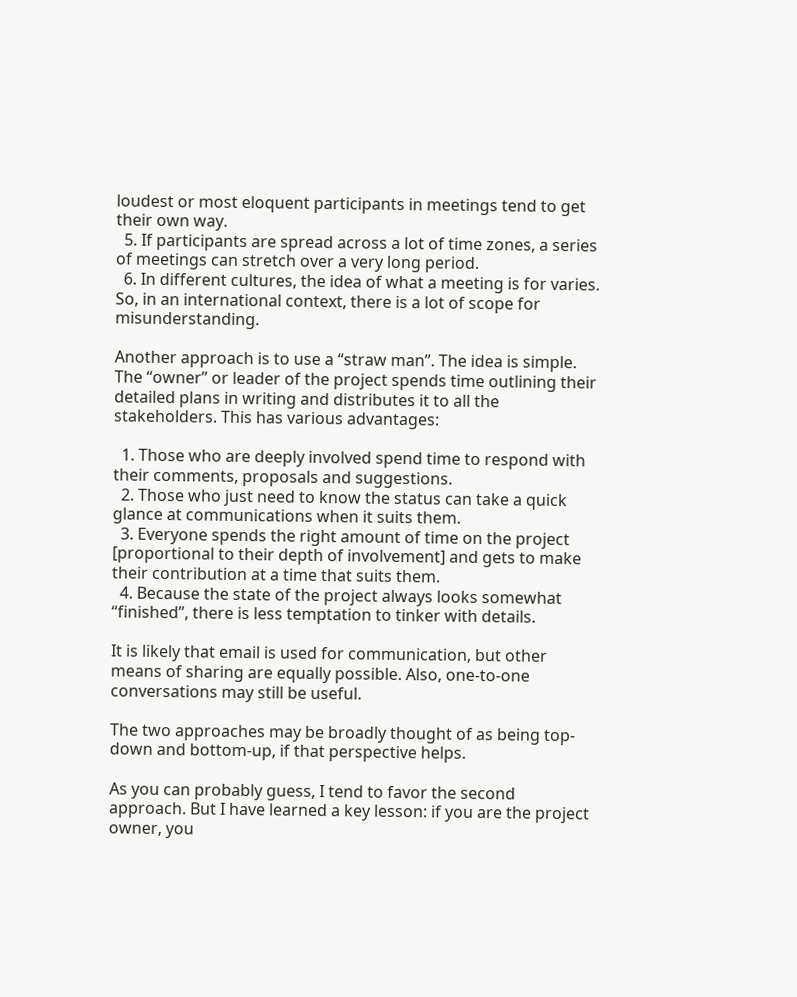loudest or most eloquent participants in meetings tend to get their own way.
  5. If participants are spread across a lot of time zones, a series of meetings can stretch over a very long period.
  6. In different cultures, the idea of what a meeting is for varies. So, in an international context, there is a lot of scope for misunderstanding.

Another approach is to use a “straw man”. The idea is simple. The “owner” or leader of the project spends time outlining their detailed plans in writing and distributes it to all the stakeholders. This has various advantages:

  1. Those who are deeply involved spend time to respond with their comments, proposals and suggestions.
  2. Those who just need to know the status can take a quick glance at communications when it suits them.
  3. Everyone spends the right amount of time on the project [proportional to their depth of involvement] and gets to make their contribution at a time that suits them.
  4. Because the state of the project always looks somewhat “finished”, there is less temptation to tinker with details.

It is likely that email is used for communication, but other means of sharing are equally possible. Also, one-to-one conversations may still be useful.

The two approaches may be broadly thought of as being top-down and bottom-up, if that perspective helps.

As you can probably guess, I tend to favor the second approach. But I have learned a key lesson: if you are the project owner, you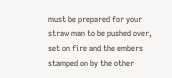must be prepared for your straw man to be pushed over, set on fire and the embers stamped on by the other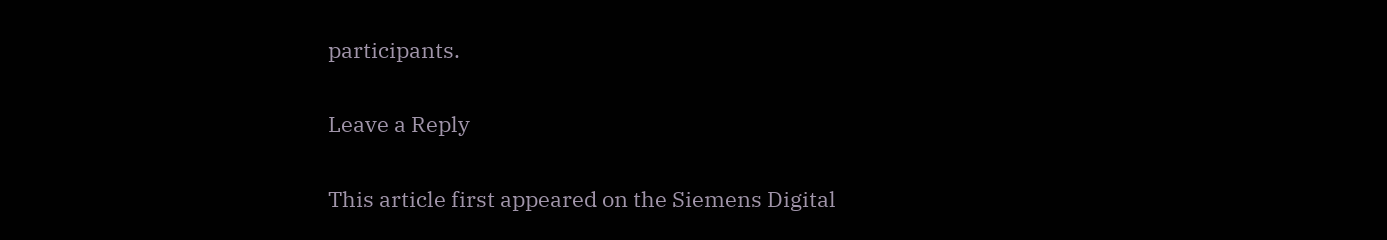participants.

Leave a Reply

This article first appeared on the Siemens Digital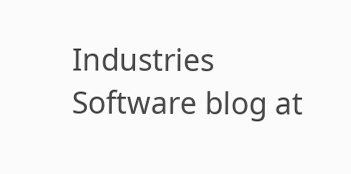Industries Software blog at